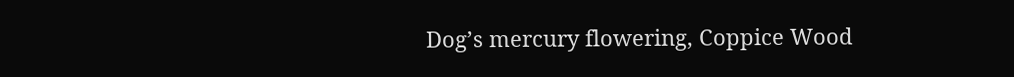Dog’s mercury flowering, Coppice Wood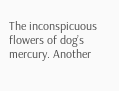The inconspicuous flowers of dog’s mercury. Another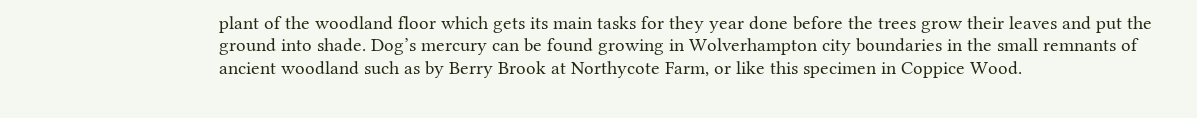plant of the woodland floor which gets its main tasks for they year done before the trees grow their leaves and put the ground into shade. Dog’s mercury can be found growing in Wolverhampton city boundaries in the small remnants of ancient woodland such as by Berry Brook at Northycote Farm, or like this specimen in Coppice Wood.